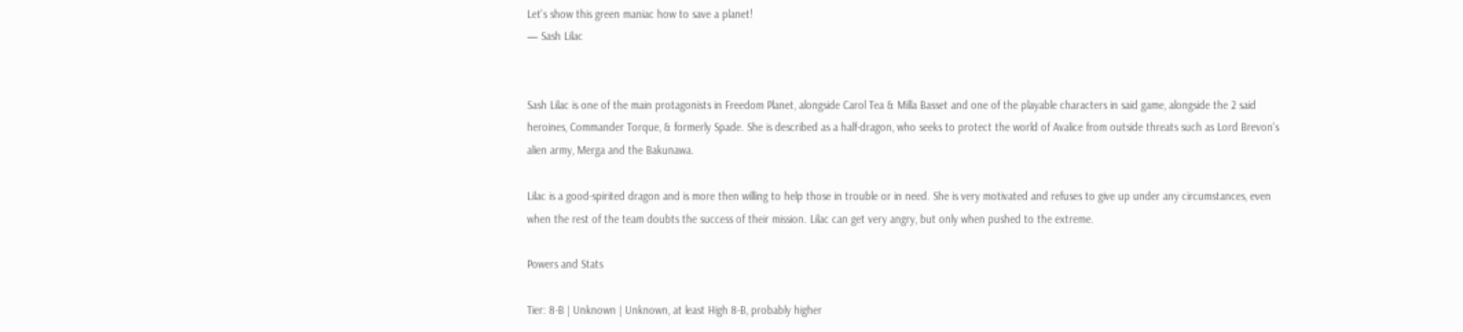Let's show this green maniac how to save a planet!
— Sash Lilac


Sash Lilac is one of the main protagonists in Freedom Planet, alongside Carol Tea & Milla Basset and one of the playable characters in said game, alongside the 2 said heroines, Commander Torque, & formerly Spade. She is described as a half-dragon, who seeks to protect the world of Avalice from outside threats such as Lord Brevon's alien army, Merga and the Bakunawa.

Lilac is a good-spirited dragon and is more then willing to help those in trouble or in need. She is very motivated and refuses to give up under any circumstances, even when the rest of the team doubts the success of their mission. Lilac can get very angry, but only when pushed to the extreme.

Powers and Stats

Tier: 8-B | Unknown | Unknown, at least High 8-B, probably higher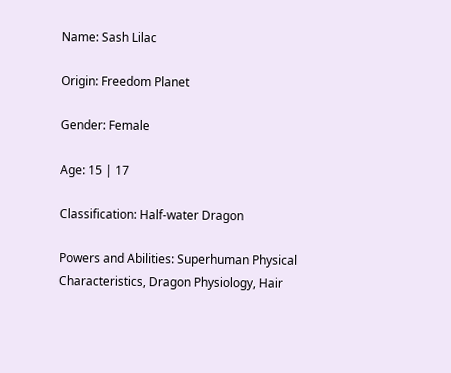Name: Sash Lilac

Origin: Freedom Planet

Gender: Female

Age: 15 | 17

Classification: Half-water Dragon

Powers and Abilities: Superhuman Physical Characteristics, Dragon Physiology, Hair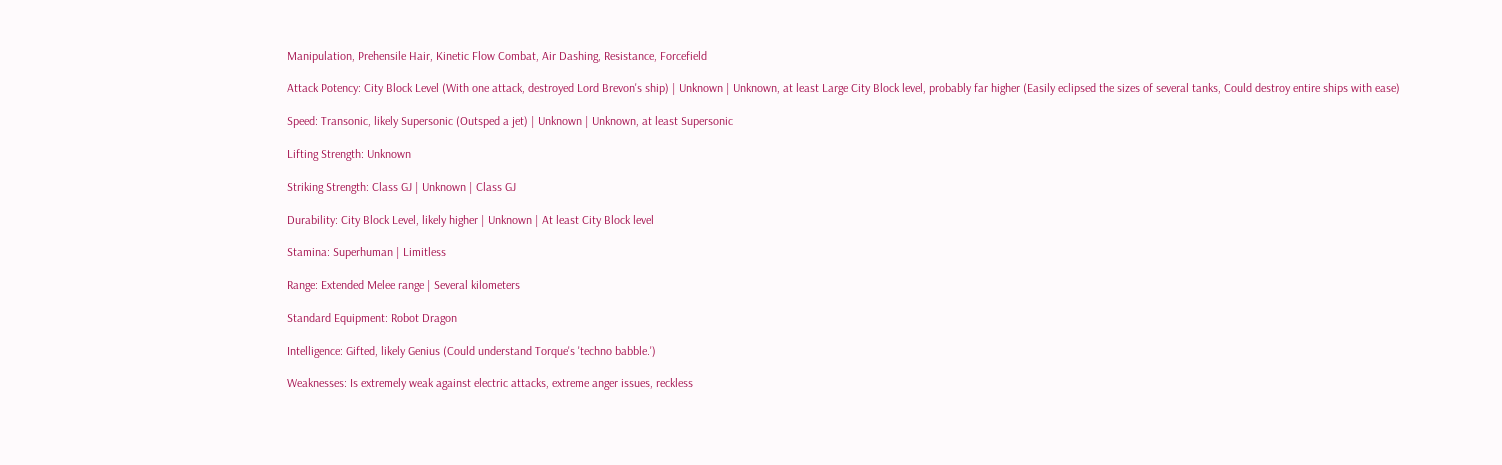Manipulation, Prehensile Hair, Kinetic Flow Combat, Air Dashing, Resistance, Forcefield

Attack Potency: City Block Level (With one attack, destroyed Lord Brevon's ship) | Unknown | Unknown, at least Large City Block level, probably far higher (Easily eclipsed the sizes of several tanks, Could destroy entire ships with ease)

Speed: Transonic, likely Supersonic (Outsped a jet) | Unknown | Unknown, at least Supersonic

Lifting Strength: Unknown

Striking Strength: Class GJ | Unknown | Class GJ

Durability: City Block Level, likely higher | Unknown | At least City Block level

Stamina: Superhuman | Limitless

Range: Extended Melee range | Several kilometers

Standard Equipment: Robot Dragon

Intelligence: Gifted, likely Genius (Could understand Torque's 'techno babble.')

Weaknesses: Is extremely weak against electric attacks, extreme anger issues, reckless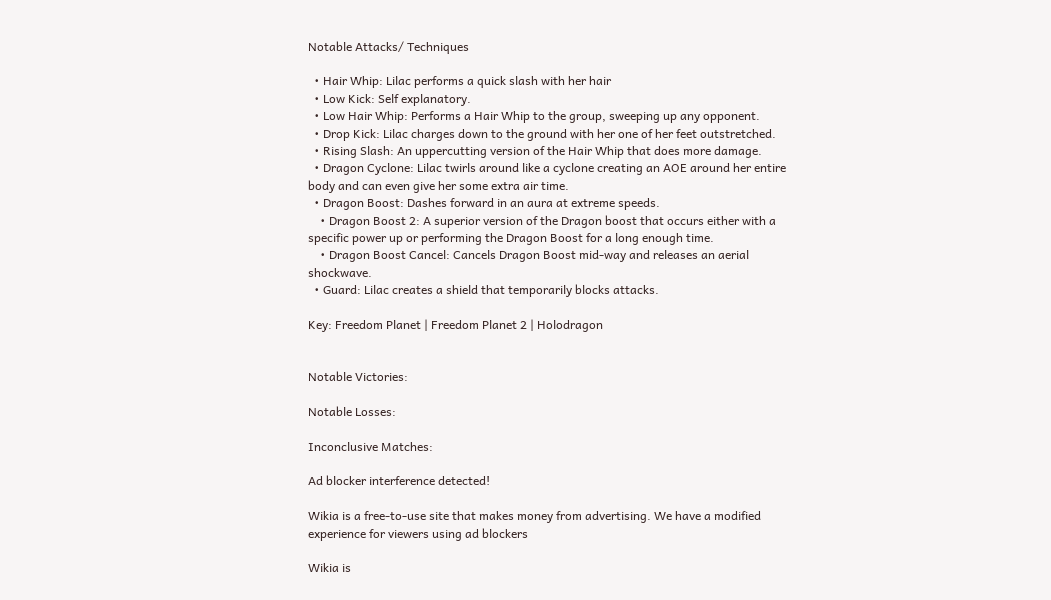Notable Attacks/ Techniques

  • Hair Whip: Lilac performs a quick slash with her hair
  • Low Kick: Self explanatory.
  • Low Hair Whip: Performs a Hair Whip to the group, sweeping up any opponent.
  • Drop Kick: Lilac charges down to the ground with her one of her feet outstretched.
  • Rising Slash: An uppercutting version of the Hair Whip that does more damage.
  • Dragon Cyclone: Lilac twirls around like a cyclone creating an AOE around her entire body and can even give her some extra air time.
  • Dragon Boost: Dashes forward in an aura at extreme speeds.
    • Dragon Boost 2: A superior version of the Dragon boost that occurs either with a specific power up or performing the Dragon Boost for a long enough time.
    • Dragon Boost Cancel: Cancels Dragon Boost mid-way and releases an aerial shockwave.
  • Guard: Lilac creates a shield that temporarily blocks attacks.

Key: Freedom Planet | Freedom Planet 2 | Holodragon


Notable Victories:

Notable Losses:

Inconclusive Matches:

Ad blocker interference detected!

Wikia is a free-to-use site that makes money from advertising. We have a modified experience for viewers using ad blockers

Wikia is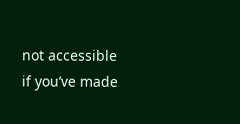not accessible if you’ve made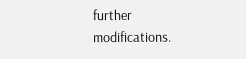further modifications.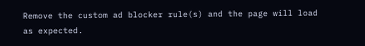Remove the custom ad blocker rule(s) and the page will load as expected.